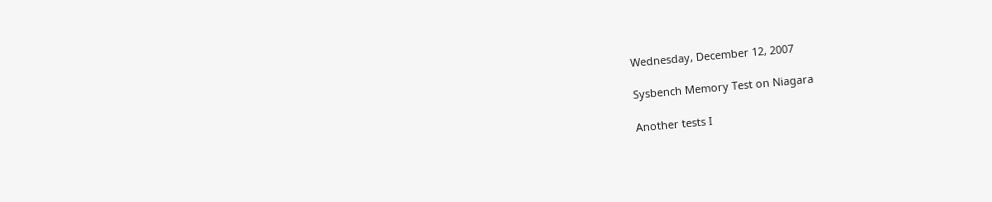Wednesday, December 12, 2007

Sysbench Memory Test on Niagara

Another tests I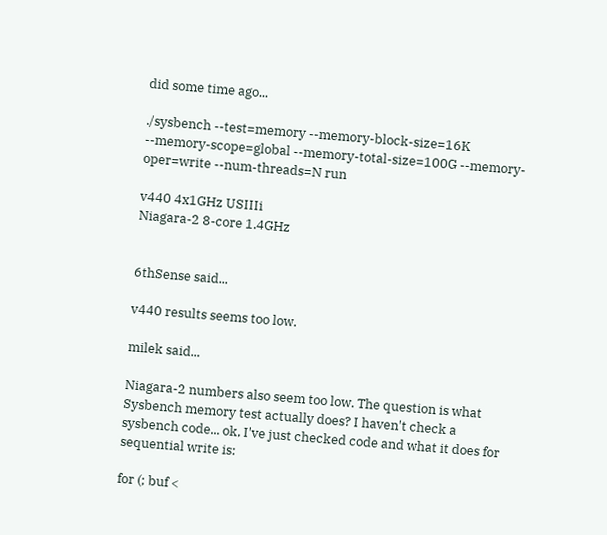did some time ago...

./sysbench --test=memory --memory-block-size=16K --memory-scope=global --memory-total-size=100G --memory-oper=write --num-threads=N run

v440 4x1GHz USIIIi
Niagara-2 8-core 1.4GHz


6thSense said...

v440 results seems too low.

milek said...

Niagara-2 numbers also seem too low. The question is what Sysbench memory test actually does? I haven't check a sysbench code... ok, I've just checked code and what it does for sequential write is:

for (; buf <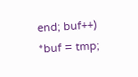end; buf++)
*buf = tmp;